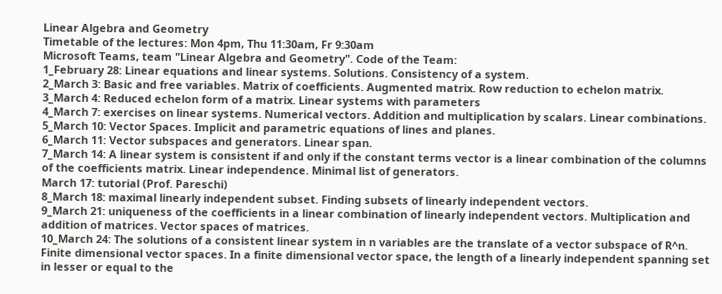Linear Algebra and Geometry
Timetable of the lectures: Mon 4pm, Thu 11:30am, Fr 9:30am
Microsoft Teams, team "Linear Algebra and Geometry". Code of the Team:
1_February 28: Linear equations and linear systems. Solutions. Consistency of a system.
2_March 3: Basic and free variables. Matrix of coefficients. Augmented matrix. Row reduction to echelon matrix.
3_March 4: Reduced echelon form of a matrix. Linear systems with parameters
4_March 7: exercises on linear systems. Numerical vectors. Addition and multiplication by scalars. Linear combinations.
5_March 10: Vector Spaces. Implicit and parametric equations of lines and planes.
6_March 11: Vector subspaces and generators. Linear span.
7_March 14: A linear system is consistent if and only if the constant terms vector is a linear combination of the columns of the coefficients matrix. Linear independence. Minimal list of generators.
March 17: tutorial (Prof. Pareschi)
8_March 18: maximal linearly independent subset. Finding subsets of linearly independent vectors.
9_March 21: uniqueness of the coefficients in a linear combination of linearly independent vectors. Multiplication and addition of matrices. Vector spaces of matrices.
10_March 24: The solutions of a consistent linear system in n variables are the translate of a vector subspace of R^n. Finite dimensional vector spaces. In a finite dimensional vector space, the length of a linearly independent spanning set in lesser or equal to the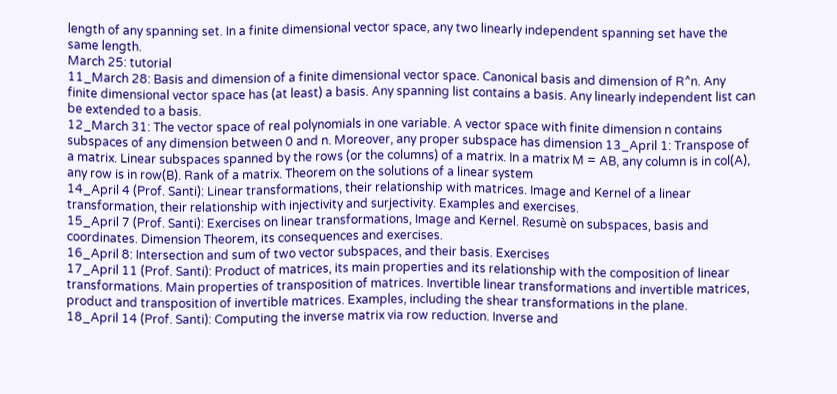length of any spanning set. In a finite dimensional vector space, any two linearly independent spanning set have the same length.
March 25: tutorial
11_March 28: Basis and dimension of a finite dimensional vector space. Canonical basis and dimension of R^n. Any finite dimensional vector space has (at least) a basis. Any spanning list contains a basis. Any linearly independent list can be extended to a basis.
12_March 31: The vector space of real polynomials in one variable. A vector space with finite dimension n contains subspaces of any dimension between 0 and n. Moreover, any proper subspace has dimension 13_April 1: Transpose of a matrix. Linear subspaces spanned by the rows (or the columns) of a matrix. In a matrix M = AB, any column is in col(A), any row is in row(B). Rank of a matrix. Theorem on the solutions of a linear system
14_April 4 (Prof. Santi): Linear transformations, their relationship with matrices. Image and Kernel of a linear transformation, their relationship with injectivity and surjectivity. Examples and exercises.
15_April 7 (Prof. Santi): Exercises on linear transformations, Image and Kernel. Resumè on subspaces, basis and coordinates. Dimension Theorem, its consequences and exercises.
16_April 8: Intersection and sum of two vector subspaces, and their basis. Exercises
17_April 11 (Prof. Santi): Product of matrices, its main properties and its relationship with the composition of linear transformations. Main properties of transposition of matrices. Invertible linear transformations and invertible matrices, product and transposition of invertible matrices. Examples, including the shear transformations in the plane.
18_April 14 (Prof. Santi): Computing the inverse matrix via row reduction. Inverse and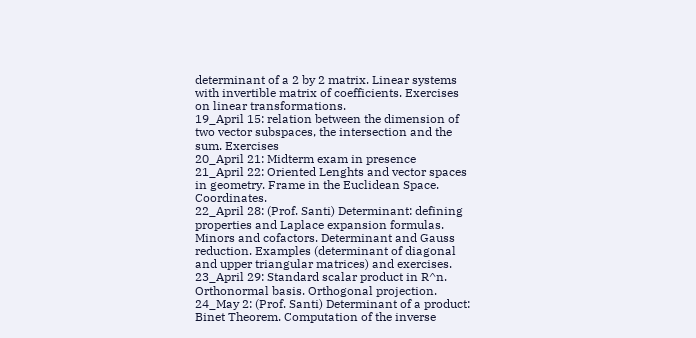determinant of a 2 by 2 matrix. Linear systems with invertible matrix of coefficients. Exercises on linear transformations.
19_April 15: relation between the dimension of two vector subspaces, the intersection and the sum. Exercises
20_April 21: Midterm exam in presence
21_April 22: Oriented Lenghts and vector spaces in geometry. Frame in the Euclidean Space. Coordinates.
22_April 28: (Prof. Santi) Determinant: defining properties and Laplace expansion formulas. Minors and cofactors. Determinant and Gauss reduction. Examples (determinant of diagonal and upper triangular matrices) and exercises.
23_April 29: Standard scalar product in R^n. Orthonormal basis. Orthogonal projection.
24_May 2: (Prof. Santi) Determinant of a product: Binet Theorem. Computation of the inverse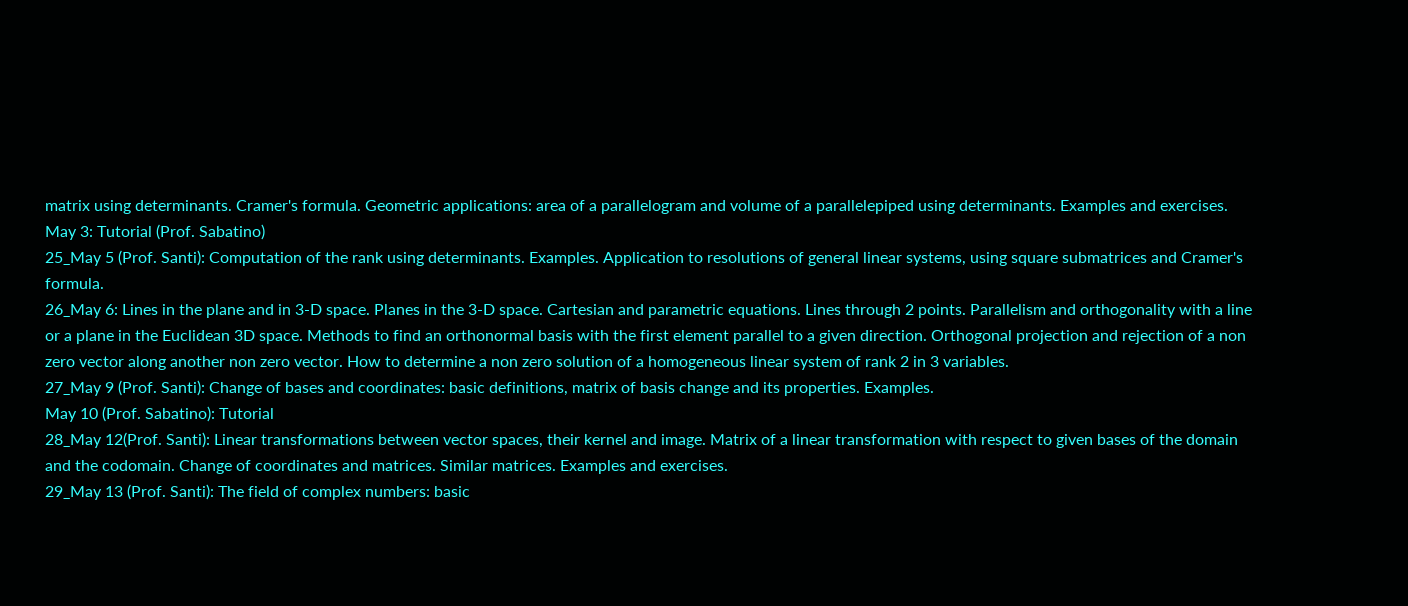matrix using determinants. Cramer's formula. Geometric applications: area of a parallelogram and volume of a parallelepiped using determinants. Examples and exercises.
May 3: Tutorial (Prof. Sabatino)
25_May 5 (Prof. Santi): Computation of the rank using determinants. Examples. Application to resolutions of general linear systems, using square submatrices and Cramer's formula.
26_May 6: Lines in the plane and in 3-D space. Planes in the 3-D space. Cartesian and parametric equations. Lines through 2 points. Parallelism and orthogonality with a line or a plane in the Euclidean 3D space. Methods to find an orthonormal basis with the first element parallel to a given direction. Orthogonal projection and rejection of a non zero vector along another non zero vector. How to determine a non zero solution of a homogeneous linear system of rank 2 in 3 variables.
27_May 9 (Prof. Santi): Change of bases and coordinates: basic definitions, matrix of basis change and its properties. Examples.
May 10 (Prof. Sabatino): Tutorial
28_May 12(Prof. Santi): Linear transformations between vector spaces, their kernel and image. Matrix of a linear transformation with respect to given bases of the domain and the codomain. Change of coordinates and matrices. Similar matrices. Examples and exercises.
29_May 13 (Prof. Santi): The field of complex numbers: basic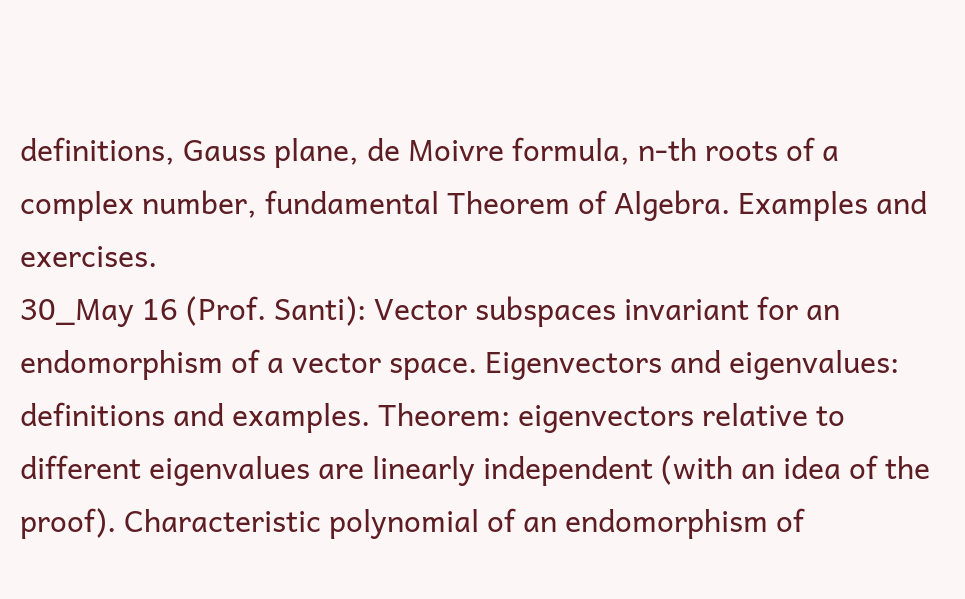definitions, Gauss plane, de Moivre formula, n-th roots of a complex number, fundamental Theorem of Algebra. Examples and exercises.
30_May 16 (Prof. Santi): Vector subspaces invariant for an endomorphism of a vector space. Eigenvectors and eigenvalues: definitions and examples. Theorem: eigenvectors relative to different eigenvalues are linearly independent (with an idea of the proof). Characteristic polynomial of an endomorphism of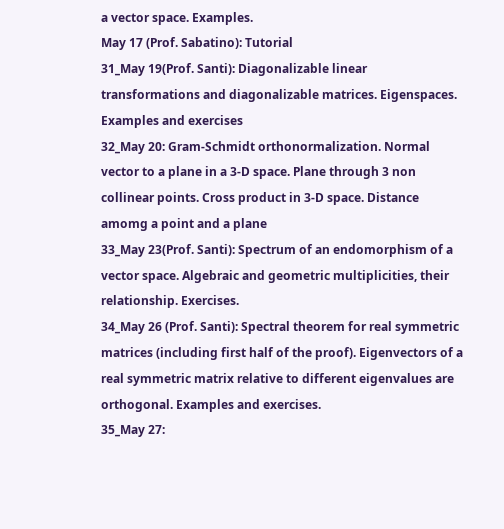a vector space. Examples.
May 17 (Prof. Sabatino): Tutorial
31_May 19(Prof. Santi): Diagonalizable linear transformations and diagonalizable matrices. Eigenspaces. Examples and exercises
32_May 20: Gram-Schmidt orthonormalization. Normal vector to a plane in a 3-D space. Plane through 3 non collinear points. Cross product in 3-D space. Distance amomg a point and a plane
33_May 23(Prof. Santi): Spectrum of an endomorphism of a vector space. Algebraic and geometric multiplicities, their relationship. Exercises.
34_May 26 (Prof. Santi): Spectral theorem for real symmetric matrices (including first half of the proof). Eigenvectors of a real symmetric matrix relative to different eigenvalues are orthogonal. Examples and exercises.
35_May 27: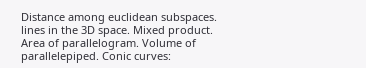Distance among euclidean subspaces. lines in the 3D space. Mixed product. Area of parallelogram. Volume of parallelepiped. Conic curves: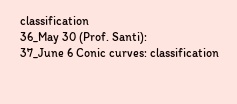classification
36_May 30 (Prof. Santi):
37_June 6 Conic curves: classification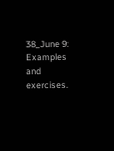38_June 9: Examples and exercises.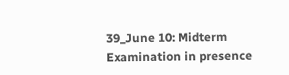39_June 10: Midterm Examination in presence